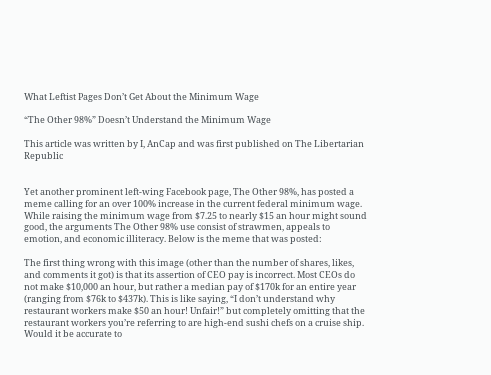What Leftist Pages Don’t Get About the Minimum Wage

“The Other 98%” Doesn’t Understand the Minimum Wage

This article was written by I, AnCap and was first published on The Libertarian Republic


Yet another prominent left-wing Facebook page, The Other 98%, has posted a meme calling for an over 100% increase in the current federal minimum wage. While raising the minimum wage from $7.25 to nearly $15 an hour might sound good, the arguments The Other 98% use consist of strawmen, appeals to emotion, and economic illiteracy. Below is the meme that was posted:

The first thing wrong with this image (other than the number of shares, likes, and comments it got) is that its assertion of CEO pay is incorrect. Most CEOs do not make $10,000 an hour, but rather a median pay of $170k for an entire year (ranging from $76k to $437k). This is like saying, “I don’t understand why restaurant workers make $50 an hour! Unfair!” but completely omitting that the restaurant workers you’re referring to are high-end sushi chefs on a cruise ship. Would it be accurate to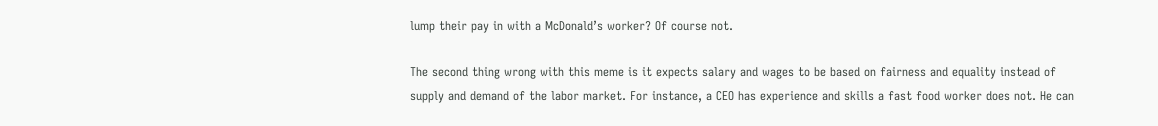lump their pay in with a McDonald’s worker? Of course not.

The second thing wrong with this meme is it expects salary and wages to be based on fairness and equality instead of supply and demand of the labor market. For instance, a CEO has experience and skills a fast food worker does not. He can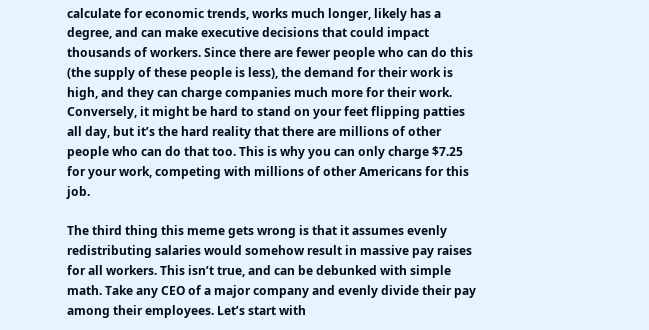calculate for economic trends, works much longer, likely has a degree, and can make executive decisions that could impact thousands of workers. Since there are fewer people who can do this (the supply of these people is less), the demand for their work is high, and they can charge companies much more for their work. Conversely, it might be hard to stand on your feet flipping patties all day, but it’s the hard reality that there are millions of other people who can do that too. This is why you can only charge $7.25 for your work, competing with millions of other Americans for this job.

The third thing this meme gets wrong is that it assumes evenly redistributing salaries would somehow result in massive pay raises for all workers. This isn’t true, and can be debunked with simple math. Take any CEO of a major company and evenly divide their pay among their employees. Let’s start with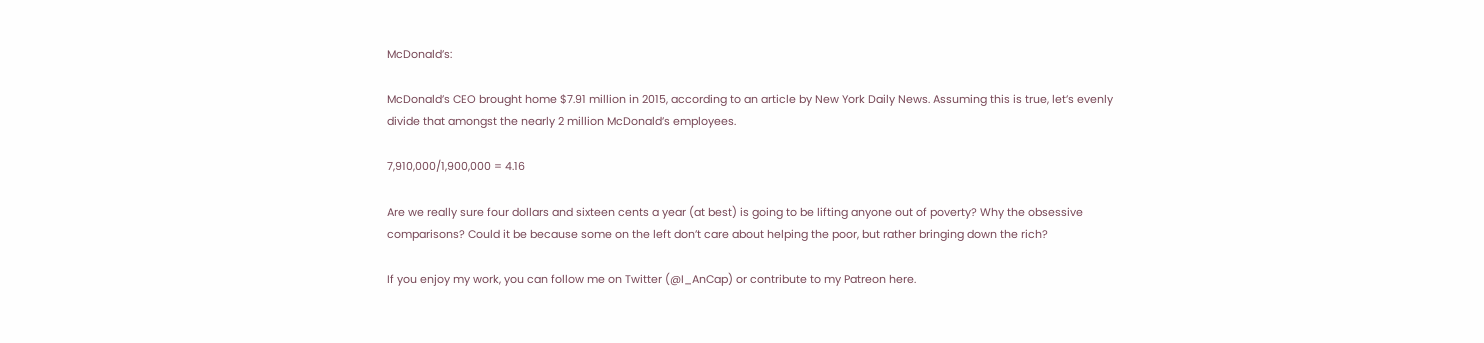McDonald’s:

McDonald’s CEO brought home $7.91 million in 2015, according to an article by New York Daily News. Assuming this is true, let’s evenly divide that amongst the nearly 2 million McDonald’s employees.

7,910,000/1,900,000 = 4.16

Are we really sure four dollars and sixteen cents a year (at best) is going to be lifting anyone out of poverty? Why the obsessive comparisons? Could it be because some on the left don’t care about helping the poor, but rather bringing down the rich?

If you enjoy my work, you can follow me on Twitter (@I_AnCap) or contribute to my Patreon here.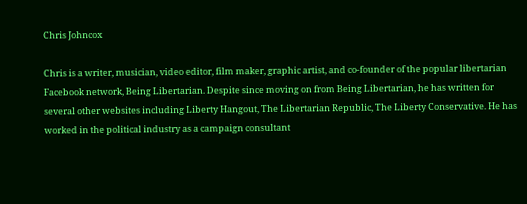Chris Johncox

Chris is a writer, musician, video editor, film maker, graphic artist, and co-founder of the popular libertarian Facebook network, Being Libertarian. Despite since moving on from Being Libertarian, he has written for several other websites including Liberty Hangout, The Libertarian Republic, The Liberty Conservative. He has worked in the political industry as a campaign consultant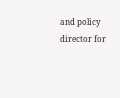and policy director for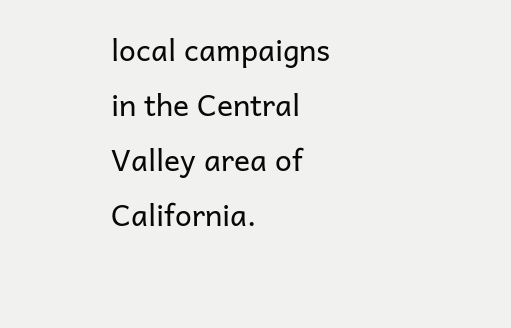local campaigns in the Central Valley area of California.